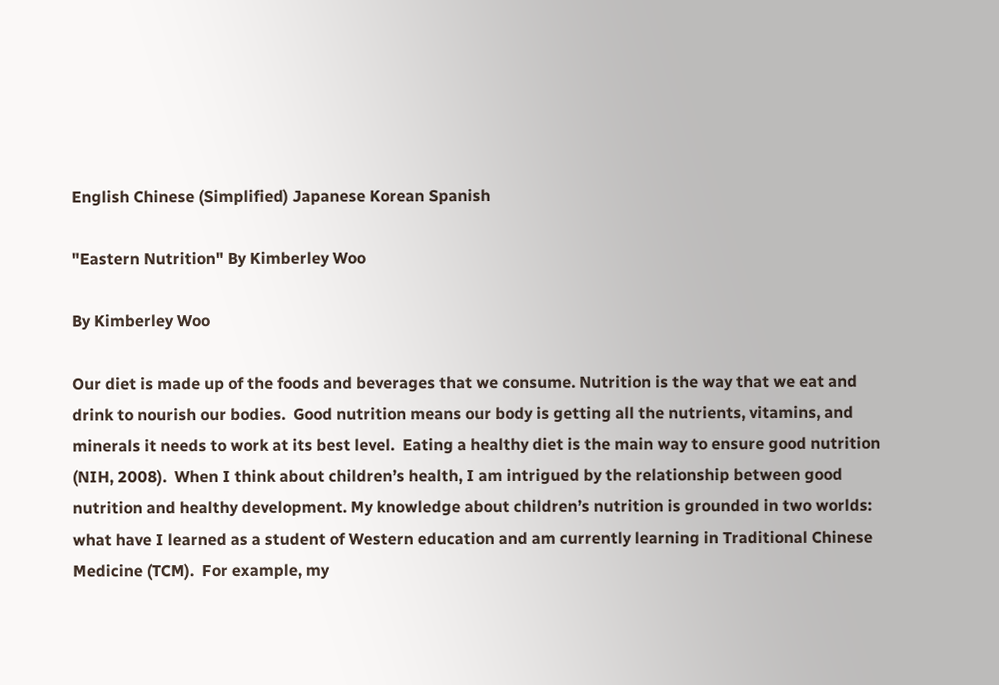English Chinese (Simplified) Japanese Korean Spanish

"Eastern Nutrition" By Kimberley Woo

By Kimberley Woo

Our diet is made up of the foods and beverages that we consume. Nutrition is the way that we eat and drink to nourish our bodies.  Good nutrition means our body is getting all the nutrients, vitamins, and minerals it needs to work at its best level.  Eating a healthy diet is the main way to ensure good nutrition (NIH, 2008).  When I think about children’s health, I am intrigued by the relationship between good nutrition and healthy development. My knowledge about children’s nutrition is grounded in two worlds: what have I learned as a student of Western education and am currently learning in Traditional Chinese Medicine (TCM).  For example, my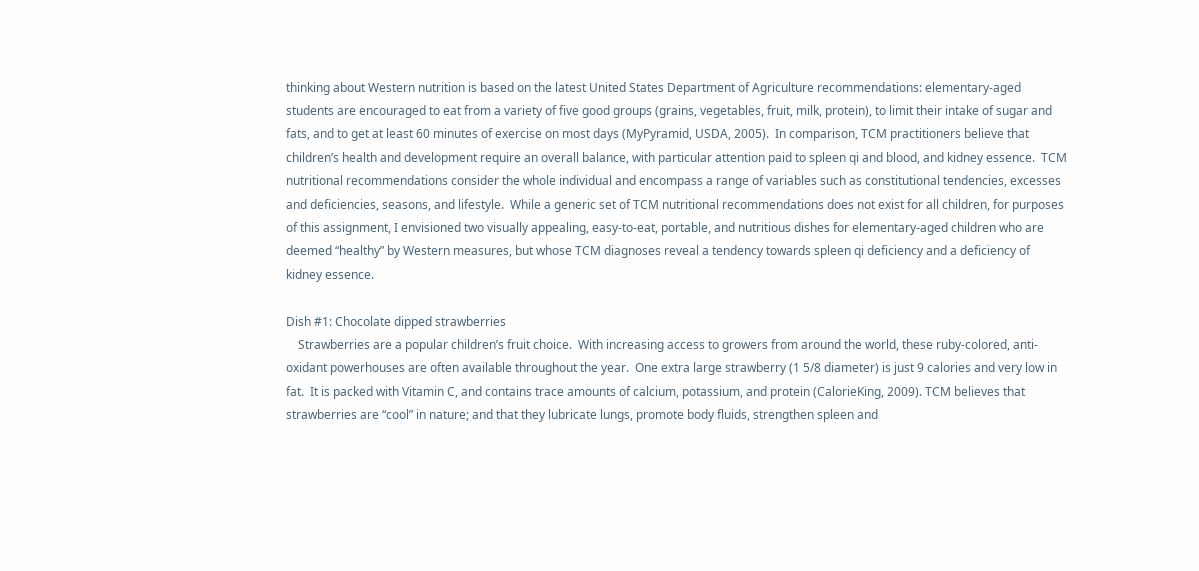thinking about Western nutrition is based on the latest United States Department of Agriculture recommendations: elementary-aged students are encouraged to eat from a variety of five good groups (grains, vegetables, fruit, milk, protein), to limit their intake of sugar and fats, and to get at least 60 minutes of exercise on most days (MyPyramid, USDA, 2005).  In comparison, TCM practitioners believe that children’s health and development require an overall balance, with particular attention paid to spleen qi and blood, and kidney essence.  TCM nutritional recommendations consider the whole individual and encompass a range of variables such as constitutional tendencies, excesses and deficiencies, seasons, and lifestyle.  While a generic set of TCM nutritional recommendations does not exist for all children, for purposes of this assignment, I envisioned two visually appealing, easy-to-eat, portable, and nutritious dishes for elementary-aged children who are deemed “healthy” by Western measures, but whose TCM diagnoses reveal a tendency towards spleen qi deficiency and a deficiency of kidney essence.

Dish #1: Chocolate dipped strawberries
    Strawberries are a popular children’s fruit choice.  With increasing access to growers from around the world, these ruby-colored, anti-oxidant powerhouses are often available throughout the year.  One extra large strawberry (1 5/8 diameter) is just 9 calories and very low in fat.  It is packed with Vitamin C, and contains trace amounts of calcium, potassium, and protein (CalorieKing, 2009). TCM believes that strawberries are “cool” in nature; and that they lubricate lungs, promote body fluids, strengthen spleen and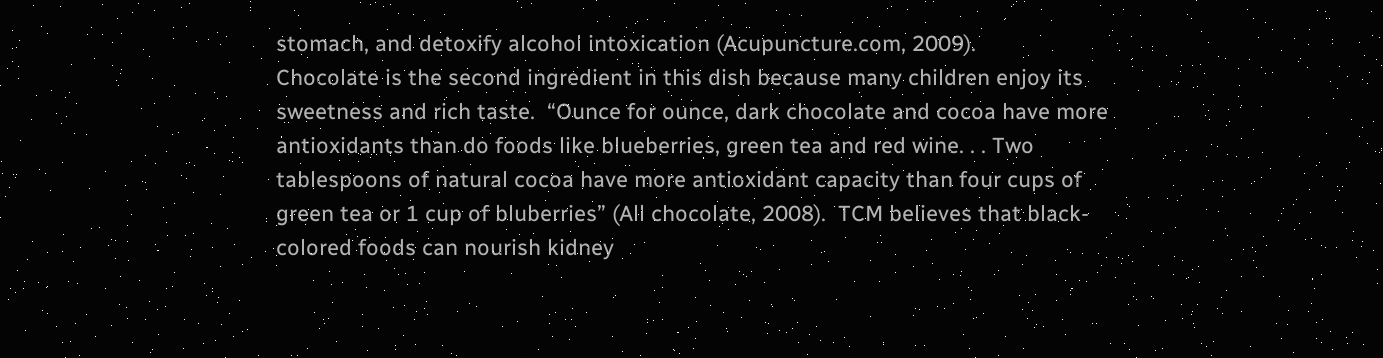stomach, and detoxify alcohol intoxication (Acupuncture.com, 2009).
Chocolate is the second ingredient in this dish because many children enjoy its sweetness and rich taste.  “Ounce for ounce, dark chocolate and cocoa have more antioxidants than do foods like blueberries, green tea and red wine. . . Two tablespoons of natural cocoa have more antioxidant capacity than four cups of green tea or 1 cup of bluberries” (All chocolate, 2008).  TCM believes that black-colored foods can nourish kidney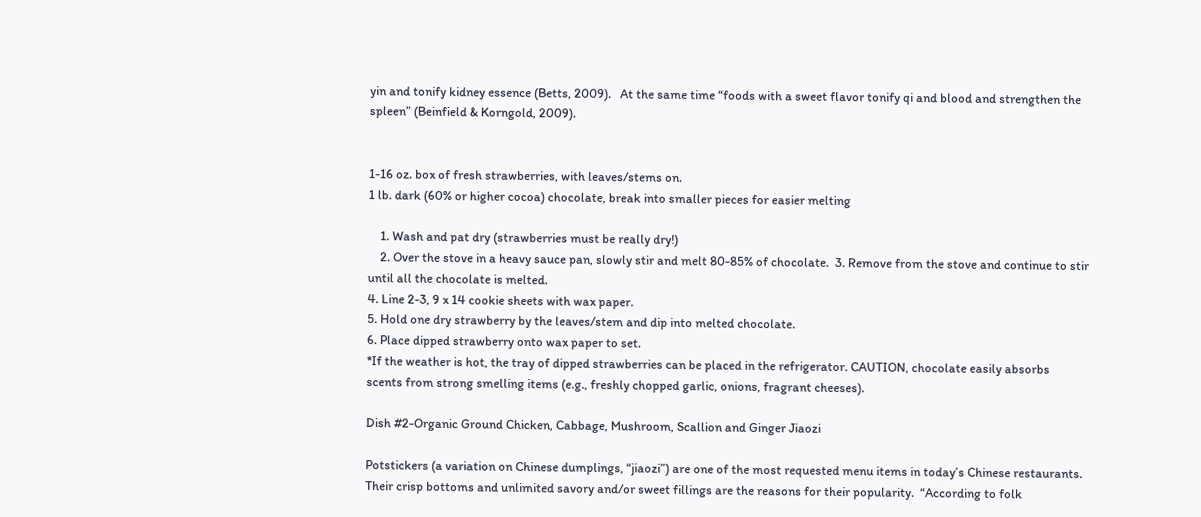yin and tonify kidney essence (Betts, 2009).   At the same time “foods with a sweet flavor tonify qi and blood and strengthen the spleen” (Beinfield & Korngold, 2009).


1-16 oz. box of fresh strawberries, with leaves/stems on.
1 lb. dark (60% or higher cocoa) chocolate, break into smaller pieces for easier melting

    1. Wash and pat dry (strawberries must be really dry!)
    2. Over the stove in a heavy sauce pan, slowly stir and melt 80-85% of chocolate.  3. Remove from the stove and continue to stir until all the chocolate is melted.
4. Line 2-3, 9 x 14 cookie sheets with wax paper.
5. Hold one dry strawberry by the leaves/stem and dip into melted chocolate.
6. Place dipped strawberry onto wax paper to set.
*If the weather is hot, the tray of dipped strawberries can be placed in the refrigerator. CAUTION, chocolate easily absorbs scents from strong smelling items (e.g., freshly chopped garlic, onions, fragrant cheeses).

Dish #2-Organic Ground Chicken, Cabbage, Mushroom, Scallion and Ginger Jiaozi

Potstickers (a variation on Chinese dumplings, “jiaozi”) are one of the most requested menu items in today’s Chinese restaurants.  Their crisp bottoms and unlimited savory and/or sweet fillings are the reasons for their popularity.  “According to folk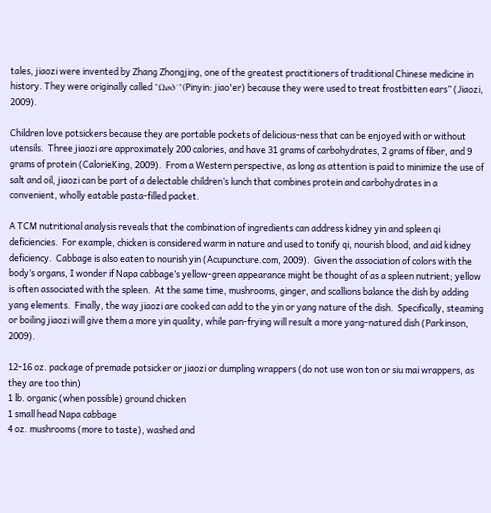tales, jiaozi were invented by Zhang Zhongjing, one of the greatest practitioners of traditional Chinese medicine in history. They were originally called "Ωø∂˙"(Pinyin: jiao'er) because they were used to treat frostbitten ears” (Jiaozi, 2009).

Children love potsickers because they are portable pockets of delicious-ness that can be enjoyed with or without utensils.  Three jiaozi are approximately 200 calories, and have 31 grams of carbohydrates, 2 grams of fiber, and 9 grams of protein (CalorieKing, 2009).  From a Western perspective, as long as attention is paid to minimize the use of salt and oil, jiaozi can be part of a delectable children’s lunch that combines protein and carbohydrates in a convenient, wholly eatable pasta-filled packet.

A TCM nutritional analysis reveals that the combination of ingredients can address kidney yin and spleen qi deficiencies.  For example, chicken is considered warm in nature and used to tonify qi, nourish blood, and aid kidney deficiency.  Cabbage is also eaten to nourish yin (Acupuncture.com, 2009).  Given the association of colors with the body’s organs, I wonder if Napa cabbage’s yellow-green appearance might be thought of as a spleen nutrient; yellow is often associated with the spleen.  At the same time, mushrooms, ginger, and scallions balance the dish by adding yang elements.  Finally, the way jiaozi are cooked can add to the yin or yang nature of the dish.  Specifically, steaming or boiling jiaozi will give them a more yin quality, while pan-frying will result a more yang-natured dish (Parkinson, 2009).

12-16 oz. package of premade potsicker or jiaozi or dumpling wrappers (do not use won ton or siu mai wrappers, as they are too thin)
1 lb. organic (when possible) ground chicken
1 small head Napa cabbage
4 oz. mushrooms (more to taste), washed and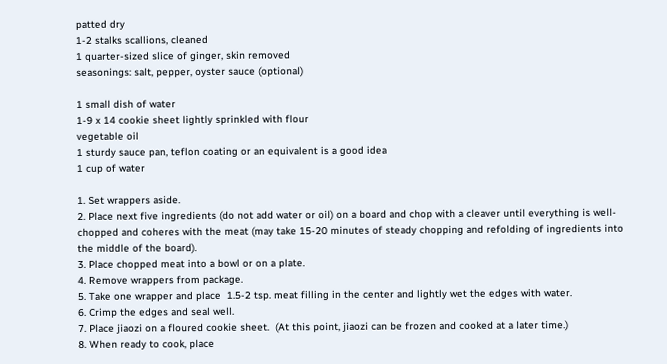patted dry
1-2 stalks scallions, cleaned
1 quarter-sized slice of ginger, skin removed
seasonings: salt, pepper, oyster sauce (optional)

1 small dish of water
1-9 x 14 cookie sheet lightly sprinkled with flour
vegetable oil
1 sturdy sauce pan, teflon coating or an equivalent is a good idea
1 cup of water

1. Set wrappers aside.
2. Place next five ingredients (do not add water or oil) on a board and chop with a cleaver until everything is well-chopped and coheres with the meat (may take 15-20 minutes of steady chopping and refolding of ingredients into the middle of the board).
3. Place chopped meat into a bowl or on a plate.
4. Remove wrappers from package.
5. Take one wrapper and place  1.5-2 tsp. meat filling in the center and lightly wet the edges with water.
6. Crimp the edges and seal well.
7. Place jiaozi on a floured cookie sheet.  (At this point, jiaozi can be frozen and cooked at a later time.)
8. When ready to cook, place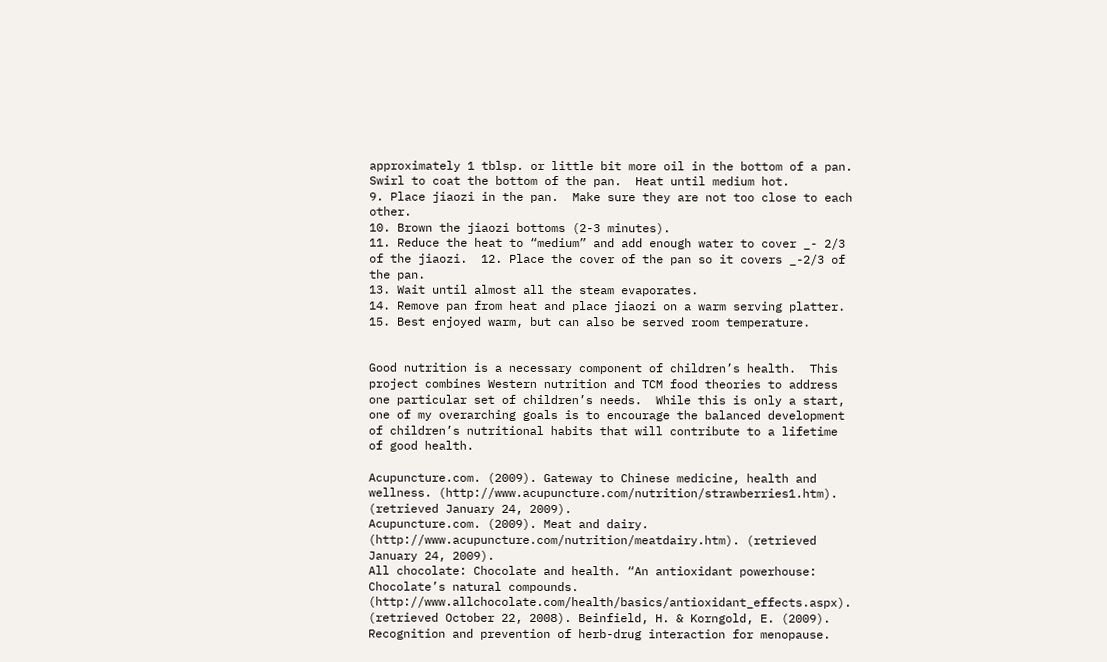approximately 1 tblsp. or little bit more oil in the bottom of a pan.  Swirl to coat the bottom of the pan.  Heat until medium hot.
9. Place jiaozi in the pan.  Make sure they are not too close to each other.
10. Brown the jiaozi bottoms (2-3 minutes).
11. Reduce the heat to “medium” and add enough water to cover _- 2/3 of the jiaozi.  12. Place the cover of the pan so it covers _-2/3 of the pan.
13. Wait until almost all the steam evaporates.
14. Remove pan from heat and place jiaozi on a warm serving platter.
15. Best enjoyed warm, but can also be served room temperature.


Good nutrition is a necessary component of children’s health.  This project combines Western nutrition and TCM food theories to address one particular set of children’s needs.  While this is only a start, one of my overarching goals is to encourage the balanced development of children’s nutritional habits that will contribute to a lifetime of good health.

Acupuncture.com. (2009). Gateway to Chinese medicine, health and wellness. (http://www.acupuncture.com/nutrition/strawberries1.htm). (retrieved January 24, 2009).
Acupuncture.com. (2009). Meat and dairy. (http://www.acupuncture.com/nutrition/meatdairy.htm). (retrieved January 24, 2009).
All chocolate: Chocolate and health. “An antioxidant powerhouse: Chocolate’s natural compounds. (http://www.allchocolate.com/health/basics/antioxidant_effects.aspx). (retrieved October 22, 2008). Beinfield, H. & Korngold, E. (2009). Recognition and prevention of herb-drug interaction for menopause.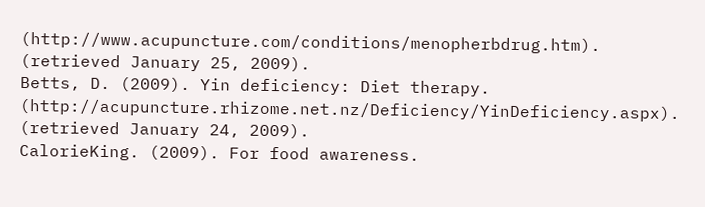(http://www.acupuncture.com/conditions/menopherbdrug.htm). (retrieved January 25, 2009).
Betts, D. (2009). Yin deficiency: Diet therapy. (http://acupuncture.rhizome.net.nz/Deficiency/YinDeficiency.aspx). (retrieved January 24, 2009).
CalorieKing. (2009). For food awareness.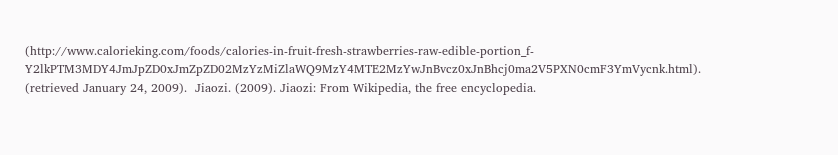(http://www.calorieking.com/foods/calories-in-fruit-fresh-strawberries-raw-edible-portion_f-Y2lkPTM3MDY4JmJpZD0xJmZpZD02MzYzMiZlaWQ9MzY4MTE2MzYwJnBvcz0xJnBhcj0ma2V5PXN0cmF3YmVycnk.html). (retrieved January 24, 2009).  Jiaozi. (2009). Jiaozi: From Wikipedia, the free encyclopedia.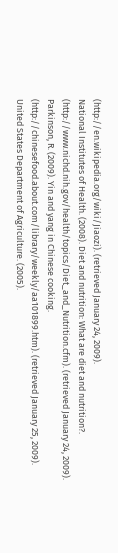(http://en.wikipedia.org/wiki/Jiaozi). (retrieved January 24, 2009).
National Institutes of Health. (2008). Diet and nutrition: What are diet and nutrition?.     (http://www.nichd.nih.gov/health/topics/Diet_and_Nutrition.cfm). (retrieved January 24, 2009). Parkinson, R. (2009). Yin and yang in Chinese cooking. (http://chinesefood.about.com/library/weekly/aa101899.htm). (retrieved January 25, 2009). United States Department of Agriculture. (2005).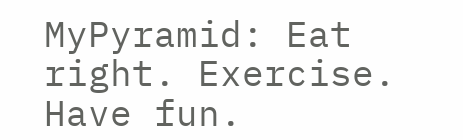MyPyramid: Eat right. Exercise. Have fun.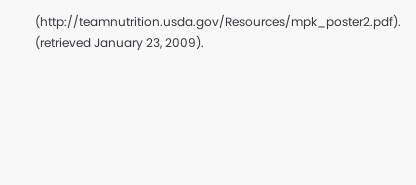(http://teamnutrition.usda.gov/Resources/mpk_poster2.pdf). (retrieved January 23, 2009).